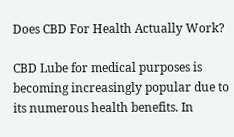Does CBD For Health Actually Work?

CBD Lube for medical purposes is becoming increasingly popular due to its numerous health benefits. In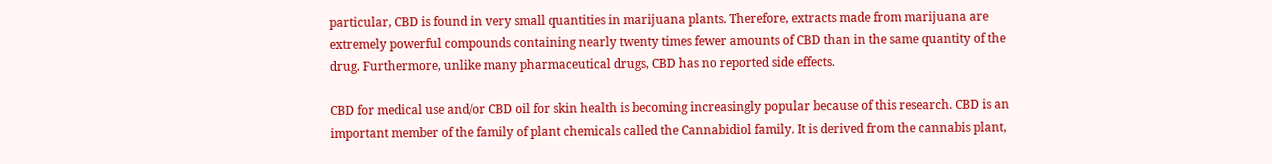particular, CBD is found in very small quantities in marijuana plants. Therefore, extracts made from marijuana are extremely powerful compounds containing nearly twenty times fewer amounts of CBD than in the same quantity of the drug. Furthermore, unlike many pharmaceutical drugs, CBD has no reported side effects.

CBD for medical use and/or CBD oil for skin health is becoming increasingly popular because of this research. CBD is an important member of the family of plant chemicals called the Cannabidiol family. It is derived from the cannabis plant,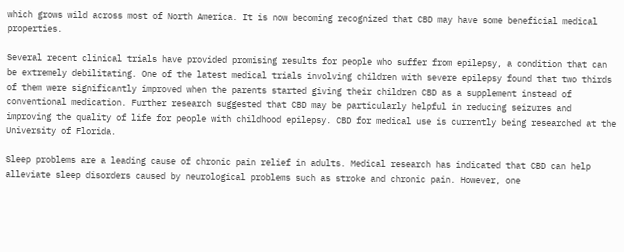which grows wild across most of North America. It is now becoming recognized that CBD may have some beneficial medical properties.

Several recent clinical trials have provided promising results for people who suffer from epilepsy, a condition that can be extremely debilitating. One of the latest medical trials involving children with severe epilepsy found that two thirds of them were significantly improved when the parents started giving their children CBD as a supplement instead of conventional medication. Further research suggested that CBD may be particularly helpful in reducing seizures and improving the quality of life for people with childhood epilepsy. CBD for medical use is currently being researched at the University of Florida.

Sleep problems are a leading cause of chronic pain relief in adults. Medical research has indicated that CBD can help alleviate sleep disorders caused by neurological problems such as stroke and chronic pain. However, one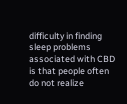difficulty in finding sleep problems associated with CBD is that people often do not realize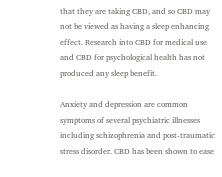that they are taking CBD, and so CBD may not be viewed as having a sleep enhancing effect. Research into CBD for medical use and CBD for psychological health has not produced any sleep benefit.

Anxiety and depression are common symptoms of several psychiatric illnesses including schizophrenia and post-traumatic stress disorder. CBD has been shown to ease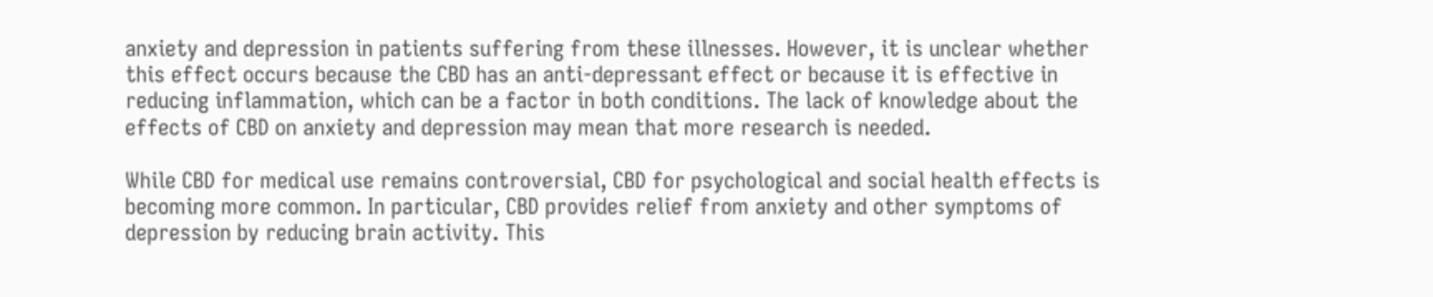anxiety and depression in patients suffering from these illnesses. However, it is unclear whether this effect occurs because the CBD has an anti-depressant effect or because it is effective in reducing inflammation, which can be a factor in both conditions. The lack of knowledge about the effects of CBD on anxiety and depression may mean that more research is needed.

While CBD for medical use remains controversial, CBD for psychological and social health effects is becoming more common. In particular, CBD provides relief from anxiety and other symptoms of depression by reducing brain activity. This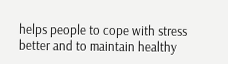helps people to cope with stress better and to maintain healthy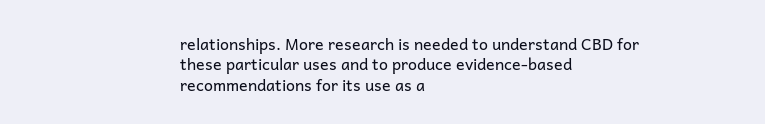relationships. More research is needed to understand CBD for these particular uses and to produce evidence-based recommendations for its use as a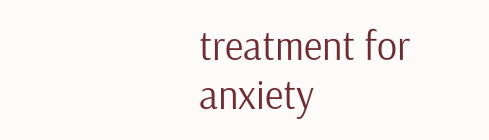treatment for anxiety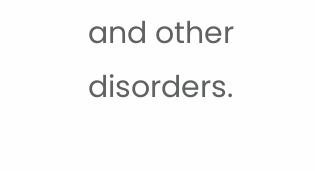and other disorders.